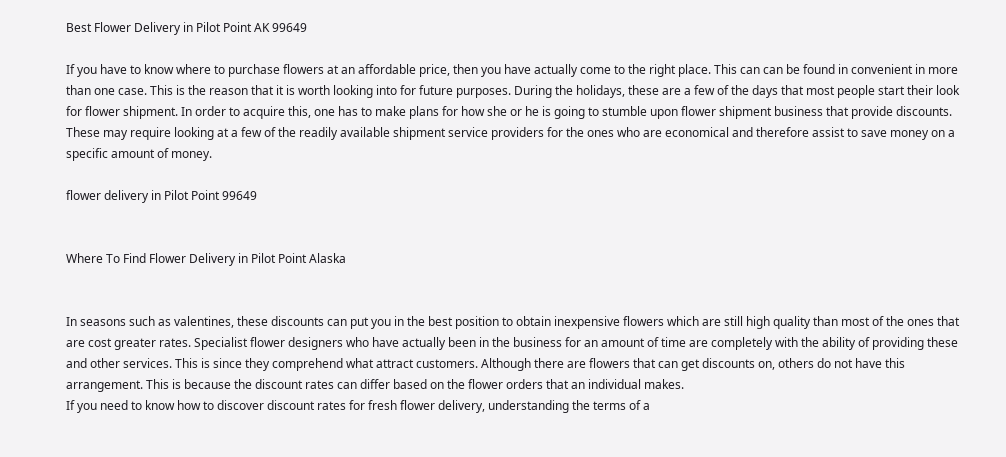Best Flower Delivery in Pilot Point AK 99649

If you have to know where to purchase flowers at an affordable price, then you have actually come to the right place. This can can be found in convenient in more than one case. This is the reason that it is worth looking into for future purposes. During the holidays, these are a few of the days that most people start their look for flower shipment. In order to acquire this, one has to make plans for how she or he is going to stumble upon flower shipment business that provide discounts. These may require looking at a few of the readily available shipment service providers for the ones who are economical and therefore assist to save money on a specific amount of money.

flower delivery in Pilot Point 99649


Where To Find Flower Delivery in Pilot Point Alaska


In seasons such as valentines, these discounts can put you in the best position to obtain inexpensive flowers which are still high quality than most of the ones that are cost greater rates. Specialist flower designers who have actually been in the business for an amount of time are completely with the ability of providing these and other services. This is since they comprehend what attract customers. Although there are flowers that can get discounts on, others do not have this arrangement. This is because the discount rates can differ based on the flower orders that an individual makes.
If you need to know how to discover discount rates for fresh flower delivery, understanding the terms of a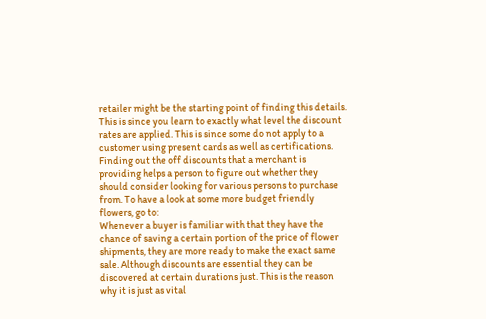retailer might be the starting point of finding this details. This is since you learn to exactly what level the discount rates are applied. This is since some do not apply to a customer using present cards as well as certifications. Finding out the off discounts that a merchant is providing helps a person to figure out whether they should consider looking for various persons to purchase from. To have a look at some more budget friendly flowers, go to:
Whenever a buyer is familiar with that they have the chance of saving a certain portion of the price of flower shipments, they are more ready to make the exact same sale. Although discounts are essential they can be discovered at certain durations just. This is the reason why it is just as vital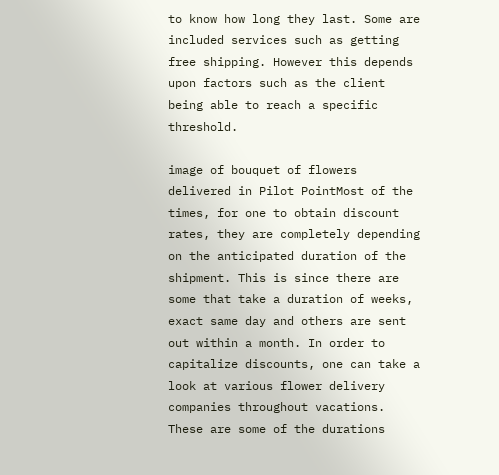to know how long they last. Some are included services such as getting free shipping. However this depends upon factors such as the client being able to reach a specific threshold.

image of bouquet of flowers delivered in Pilot PointMost of the times, for one to obtain discount rates, they are completely depending on the anticipated duration of the shipment. This is since there are some that take a duration of weeks, exact same day and others are sent out within a month. In order to capitalize discounts, one can take a look at various flower delivery companies throughout vacations. These are some of the durations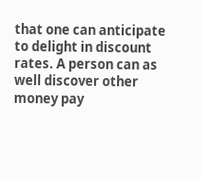that one can anticipate to delight in discount rates. A person can as well discover other money pay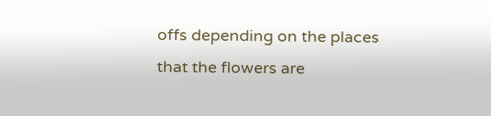offs depending on the places that the flowers are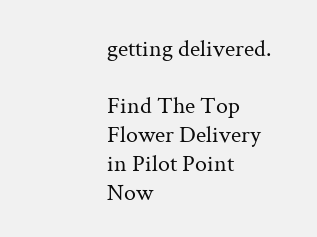getting delivered.

Find The Top Flower Delivery in Pilot Point Now